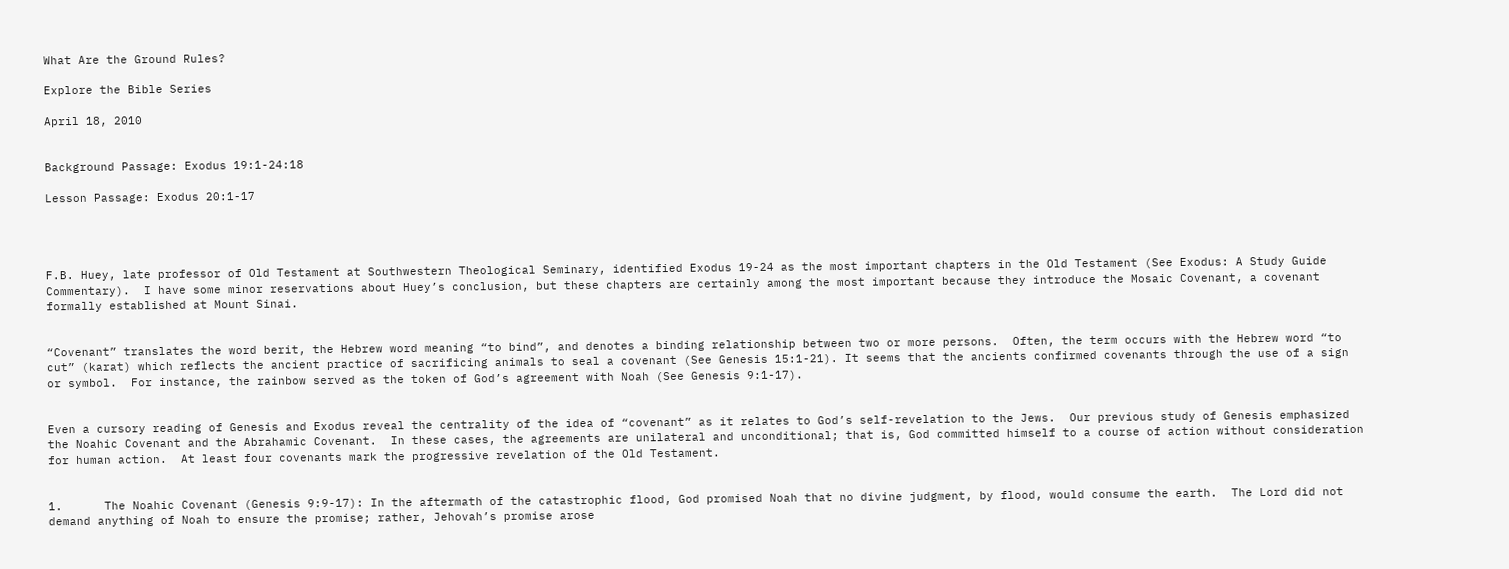What Are the Ground Rules?

Explore the Bible Series

April 18, 2010


Background Passage: Exodus 19:1-24:18

Lesson Passage: Exodus 20:1-17




F.B. Huey, late professor of Old Testament at Southwestern Theological Seminary, identified Exodus 19-24 as the most important chapters in the Old Testament (See Exodus: A Study Guide Commentary).  I have some minor reservations about Huey’s conclusion, but these chapters are certainly among the most important because they introduce the Mosaic Covenant, a covenant formally established at Mount Sinai.


“Covenant” translates the word berit, the Hebrew word meaning “to bind”, and denotes a binding relationship between two or more persons.  Often, the term occurs with the Hebrew word “to cut” (karat) which reflects the ancient practice of sacrificing animals to seal a covenant (See Genesis 15:1-21). It seems that the ancients confirmed covenants through the use of a sign or symbol.  For instance, the rainbow served as the token of God’s agreement with Noah (See Genesis 9:1-17).


Even a cursory reading of Genesis and Exodus reveal the centrality of the idea of “covenant” as it relates to God’s self-revelation to the Jews.  Our previous study of Genesis emphasized the Noahic Covenant and the Abrahamic Covenant.  In these cases, the agreements are unilateral and unconditional; that is, God committed himself to a course of action without consideration for human action.  At least four covenants mark the progressive revelation of the Old Testament.


1.      The Noahic Covenant (Genesis 9:9-17): In the aftermath of the catastrophic flood, God promised Noah that no divine judgment, by flood, would consume the earth.  The Lord did not demand anything of Noah to ensure the promise; rather, Jehovah’s promise arose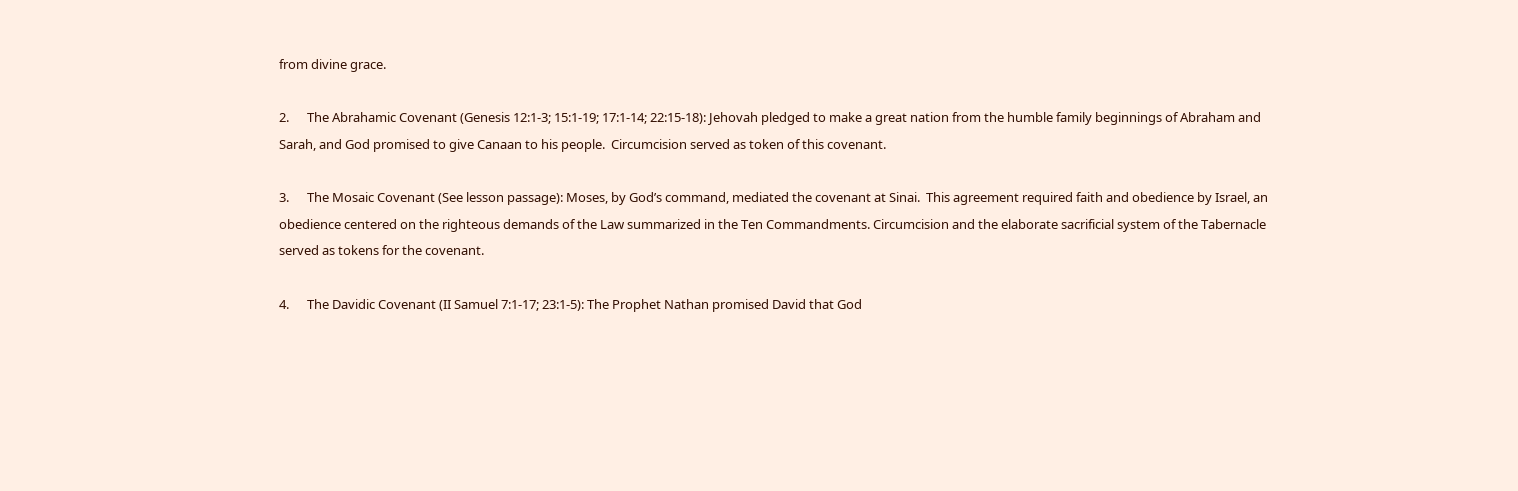from divine grace.

2.      The Abrahamic Covenant (Genesis 12:1-3; 15:1-19; 17:1-14; 22:15-18): Jehovah pledged to make a great nation from the humble family beginnings of Abraham and Sarah, and God promised to give Canaan to his people.  Circumcision served as token of this covenant.

3.      The Mosaic Covenant (See lesson passage): Moses, by God’s command, mediated the covenant at Sinai.  This agreement required faith and obedience by Israel, an obedience centered on the righteous demands of the Law summarized in the Ten Commandments. Circumcision and the elaborate sacrificial system of the Tabernacle served as tokens for the covenant.

4.      The Davidic Covenant (II Samuel 7:1-17; 23:1-5): The Prophet Nathan promised David that God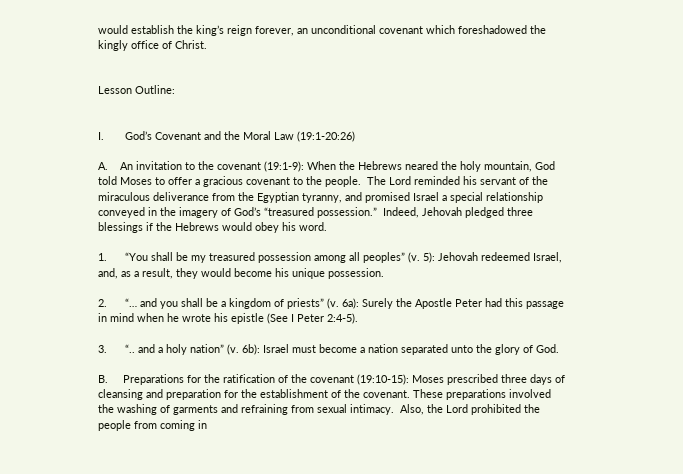would establish the king’s reign forever, an unconditional covenant which foreshadowed the kingly office of Christ.


Lesson Outline:


I.       God’s Covenant and the Moral Law (19:1-20:26)

A.    An invitation to the covenant (19:1-9): When the Hebrews neared the holy mountain, God told Moses to offer a gracious covenant to the people.  The Lord reminded his servant of the miraculous deliverance from the Egyptian tyranny, and promised Israel a special relationship conveyed in the imagery of God’s “treasured possession.”  Indeed, Jehovah pledged three blessings if the Hebrews would obey his word.

1.      “You shall be my treasured possession among all peoples” (v. 5): Jehovah redeemed Israel, and, as a result, they would become his unique possession.

2.      “… and you shall be a kingdom of priests” (v. 6a): Surely the Apostle Peter had this passage in mind when he wrote his epistle (See I Peter 2:4-5).

3.      “.. and a holy nation” (v. 6b): Israel must become a nation separated unto the glory of God.

B.     Preparations for the ratification of the covenant (19:10-15): Moses prescribed three days of cleansing and preparation for the establishment of the covenant. These preparations involved the washing of garments and refraining from sexual intimacy.  Also, the Lord prohibited the people from coming in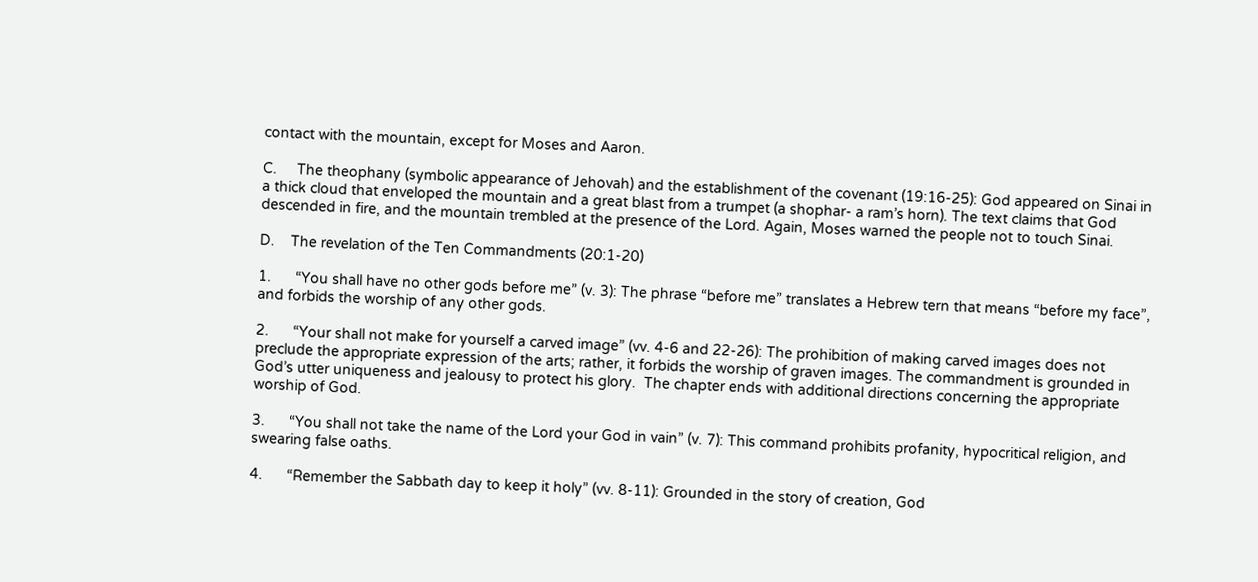contact with the mountain, except for Moses and Aaron.

C.     The theophany (symbolic appearance of Jehovah) and the establishment of the covenant (19:16-25): God appeared on Sinai in a thick cloud that enveloped the mountain and a great blast from a trumpet (a shophar- a ram’s horn). The text claims that God descended in fire, and the mountain trembled at the presence of the Lord. Again, Moses warned the people not to touch Sinai.

D.    The revelation of the Ten Commandments (20:1-20)

1.      “You shall have no other gods before me” (v. 3): The phrase “before me” translates a Hebrew tern that means “before my face”, and forbids the worship of any other gods.

2.      “Your shall not make for yourself a carved image” (vv. 4-6 and 22-26): The prohibition of making carved images does not preclude the appropriate expression of the arts; rather, it forbids the worship of graven images. The commandment is grounded in God’s utter uniqueness and jealousy to protect his glory.  The chapter ends with additional directions concerning the appropriate worship of God.

3.      “You shall not take the name of the Lord your God in vain” (v. 7): This command prohibits profanity, hypocritical religion, and swearing false oaths.

4.      “Remember the Sabbath day to keep it holy” (vv. 8-11): Grounded in the story of creation, God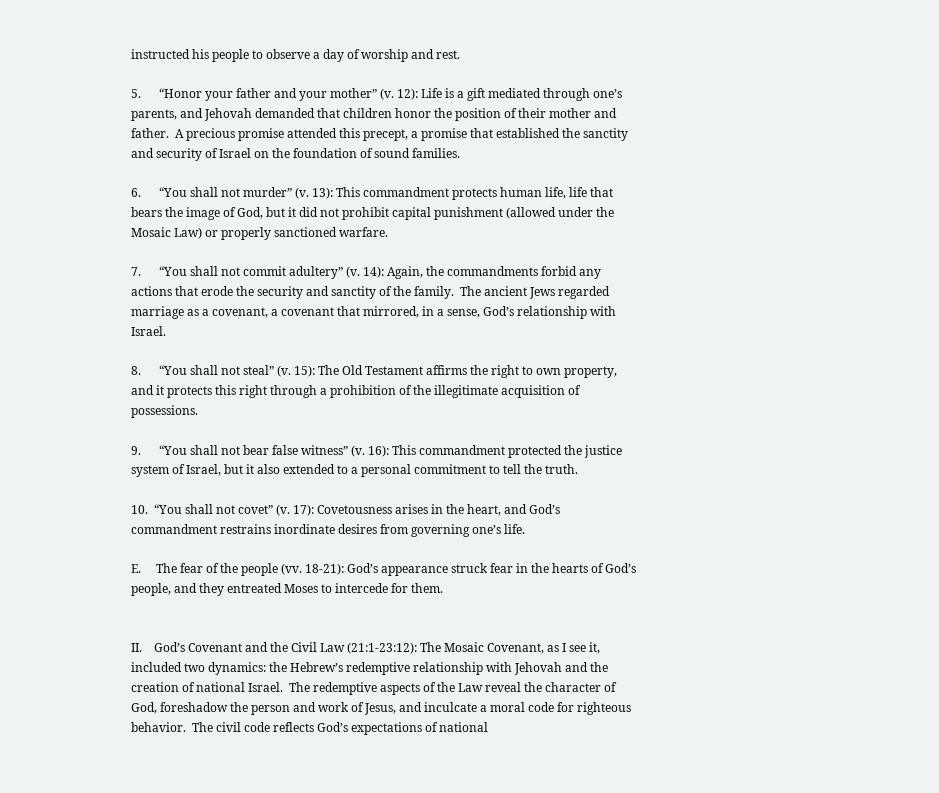instructed his people to observe a day of worship and rest.

5.      “Honor your father and your mother” (v. 12): Life is a gift mediated through one’s parents, and Jehovah demanded that children honor the position of their mother and father.  A precious promise attended this precept, a promise that established the sanctity and security of Israel on the foundation of sound families.

6.      “You shall not murder” (v. 13): This commandment protects human life, life that bears the image of God, but it did not prohibit capital punishment (allowed under the Mosaic Law) or properly sanctioned warfare.

7.      “You shall not commit adultery” (v. 14): Again, the commandments forbid any actions that erode the security and sanctity of the family.  The ancient Jews regarded marriage as a covenant, a covenant that mirrored, in a sense, God’s relationship with Israel.

8.      “You shall not steal” (v. 15): The Old Testament affirms the right to own property, and it protects this right through a prohibition of the illegitimate acquisition of possessions.

9.      “You shall not bear false witness” (v. 16): This commandment protected the justice system of Israel, but it also extended to a personal commitment to tell the truth.

10.  “You shall not covet” (v. 17): Covetousness arises in the heart, and God’s commandment restrains inordinate desires from governing one’s life.

E.     The fear of the people (vv. 18-21): God’s appearance struck fear in the hearts of God’s people, and they entreated Moses to intercede for them.


II.    God’s Covenant and the Civil Law (21:1-23:12): The Mosaic Covenant, as I see it, included two dynamics: the Hebrew’s redemptive relationship with Jehovah and the creation of national Israel.  The redemptive aspects of the Law reveal the character of God, foreshadow the person and work of Jesus, and inculcate a moral code for righteous behavior.  The civil code reflects God’s expectations of national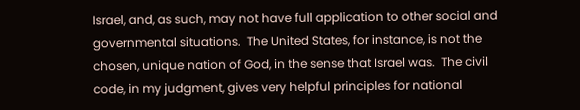Israel, and, as such, may not have full application to other social and governmental situations.  The United States, for instance, is not the chosen, unique nation of God, in the sense that Israel was.  The civil code, in my judgment, gives very helpful principles for national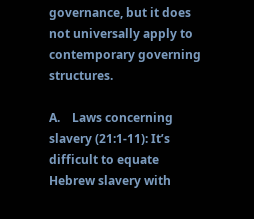governance, but it does not universally apply to contemporary governing structures.

A.    Laws concerning slavery (21:1-11): It’s difficult to equate Hebrew slavery with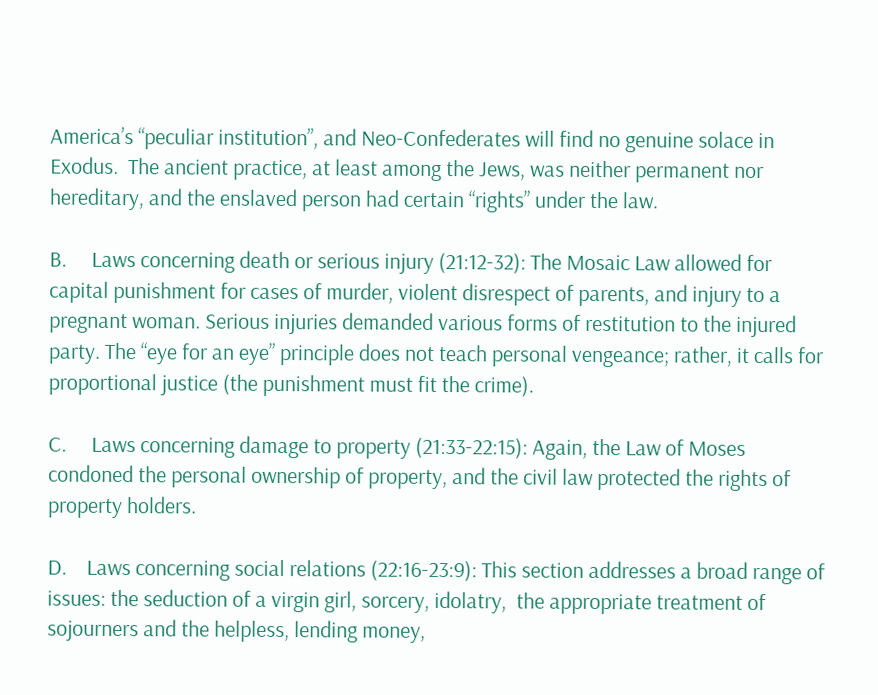America’s “peculiar institution”, and Neo-Confederates will find no genuine solace in Exodus.  The ancient practice, at least among the Jews, was neither permanent nor hereditary, and the enslaved person had certain “rights” under the law.

B.     Laws concerning death or serious injury (21:12-32): The Mosaic Law allowed for capital punishment for cases of murder, violent disrespect of parents, and injury to a pregnant woman. Serious injuries demanded various forms of restitution to the injured party. The “eye for an eye” principle does not teach personal vengeance; rather, it calls for proportional justice (the punishment must fit the crime).

C.     Laws concerning damage to property (21:33-22:15): Again, the Law of Moses condoned the personal ownership of property, and the civil law protected the rights of property holders.

D.    Laws concerning social relations (22:16-23:9): This section addresses a broad range of issues: the seduction of a virgin girl, sorcery, idolatry,  the appropriate treatment of sojourners and the helpless, lending money,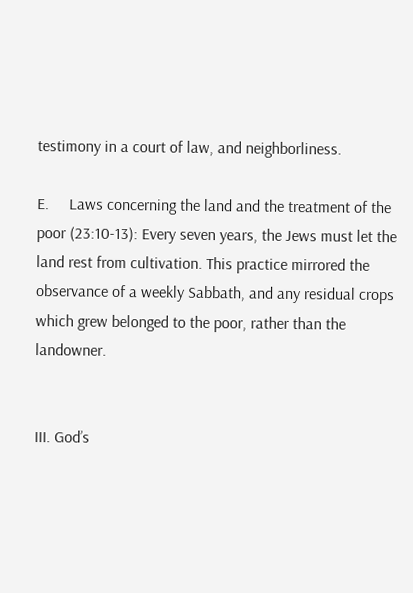testimony in a court of law, and neighborliness.

E.     Laws concerning the land and the treatment of the poor (23:10-13): Every seven years, the Jews must let the land rest from cultivation. This practice mirrored the observance of a weekly Sabbath, and any residual crops which grew belonged to the poor, rather than the landowner.


III. God’s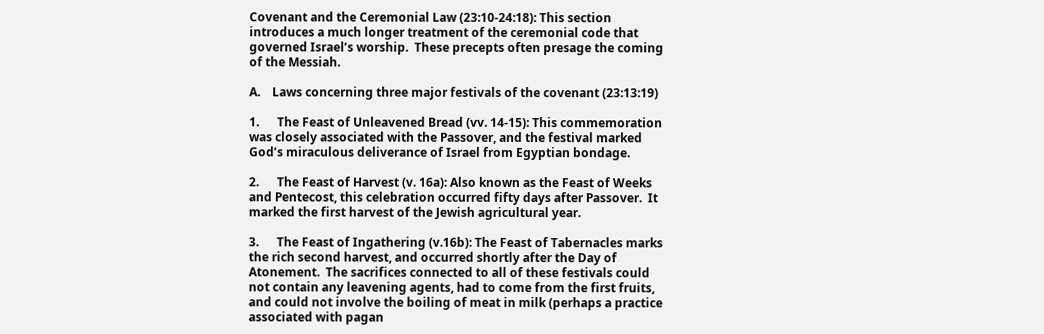Covenant and the Ceremonial Law (23:10-24:18): This section introduces a much longer treatment of the ceremonial code that governed Israel’s worship.  These precepts often presage the coming of the Messiah.

A.    Laws concerning three major festivals of the covenant (23:13:19)

1.      The Feast of Unleavened Bread (vv. 14-15): This commemoration was closely associated with the Passover, and the festival marked God’s miraculous deliverance of Israel from Egyptian bondage.

2.      The Feast of Harvest (v. 16a): Also known as the Feast of Weeks and Pentecost, this celebration occurred fifty days after Passover.  It marked the first harvest of the Jewish agricultural year.

3.      The Feast of Ingathering (v.16b): The Feast of Tabernacles marks the rich second harvest, and occurred shortly after the Day of Atonement.  The sacrifices connected to all of these festivals could not contain any leavening agents, had to come from the first fruits, and could not involve the boiling of meat in milk (perhaps a practice associated with pagan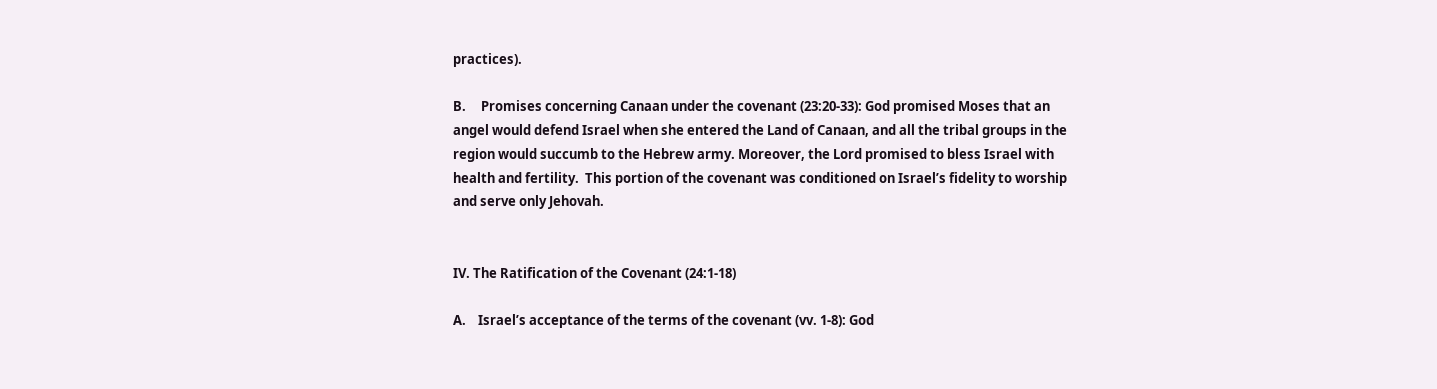practices).

B.     Promises concerning Canaan under the covenant (23:20-33): God promised Moses that an angel would defend Israel when she entered the Land of Canaan, and all the tribal groups in the region would succumb to the Hebrew army. Moreover, the Lord promised to bless Israel with health and fertility.  This portion of the covenant was conditioned on Israel’s fidelity to worship and serve only Jehovah.


IV. The Ratification of the Covenant (24:1-18)

A.    Israel’s acceptance of the terms of the covenant (vv. 1-8): God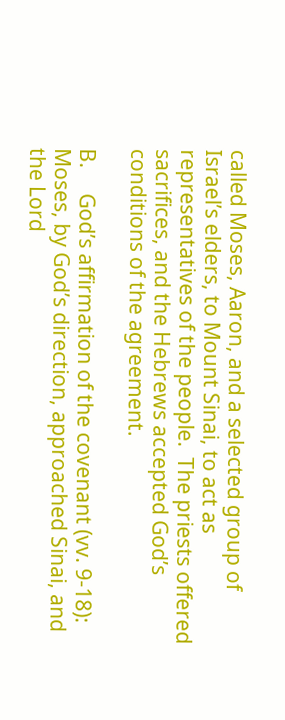called Moses, Aaron, and a selected group of Israel’s elders, to Mount Sinai, to act as representatives of the people.  The priests offered sacrifices, and the Hebrews accepted God’s conditions of the agreement.

B.     God’s affirmation of the covenant (vv. 9-18): Moses, by God’s direction, approached Sinai, and the Lord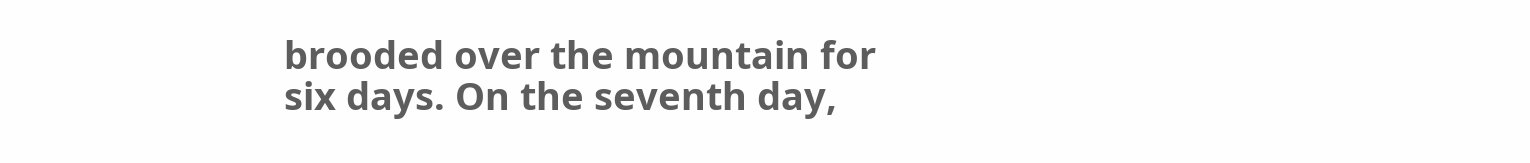brooded over the mountain for six days. On the seventh day,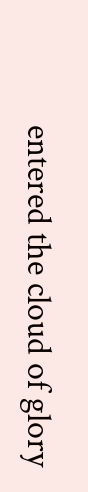entered the cloud of glory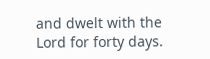and dwelt with the Lord for forty days.